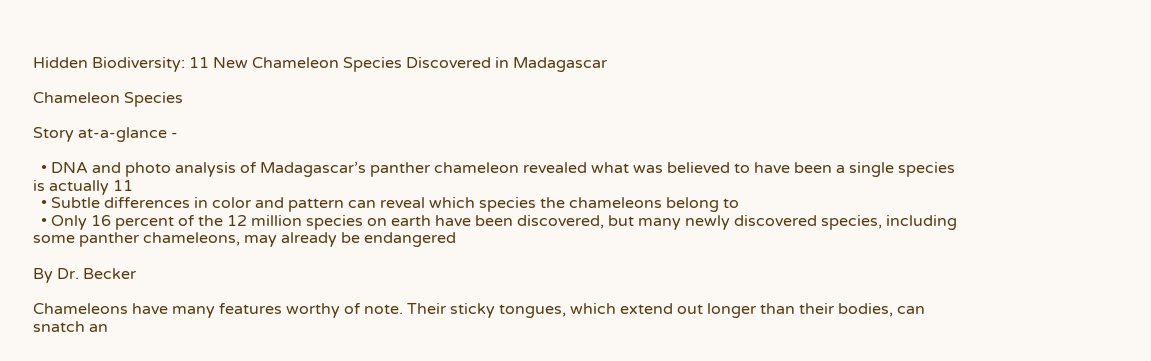Hidden Biodiversity: 11 New Chameleon Species Discovered in Madagascar

Chameleon Species

Story at-a-glance -

  • DNA and photo analysis of Madagascar’s panther chameleon revealed what was believed to have been a single species is actually 11
  • Subtle differences in color and pattern can reveal which species the chameleons belong to
  • Only 16 percent of the 12 million species on earth have been discovered, but many newly discovered species, including some panther chameleons, may already be endangered

By Dr. Becker

Chameleons have many features worthy of note. Their sticky tongues, which extend out longer than their bodies, can snatch an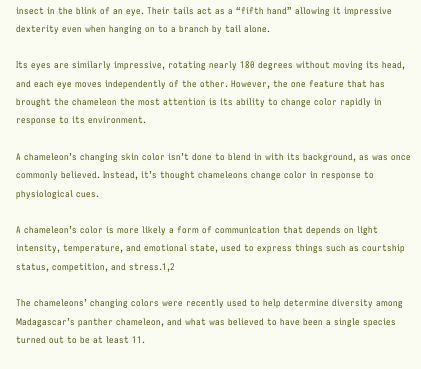insect in the blink of an eye. Their tails act as a “fifth hand” allowing it impressive dexterity even when hanging on to a branch by tail alone.

Its eyes are similarly impressive, rotating nearly 180 degrees without moving its head, and each eye moves independently of the other. However, the one feature that has brought the chameleon the most attention is its ability to change color rapidly in response to its environment.

A chameleon’s changing skin color isn’t done to blend in with its background, as was once commonly believed. Instead, it’s thought chameleons change color in response to physiological cues.

A chameleon’s color is more likely a form of communication that depends on light intensity, temperature, and emotional state, used to express things such as courtship status, competition, and stress.1,2

The chameleons’ changing colors were recently used to help determine diversity among Madagascar’s panther chameleon, and what was believed to have been a single species turned out to be at least 11.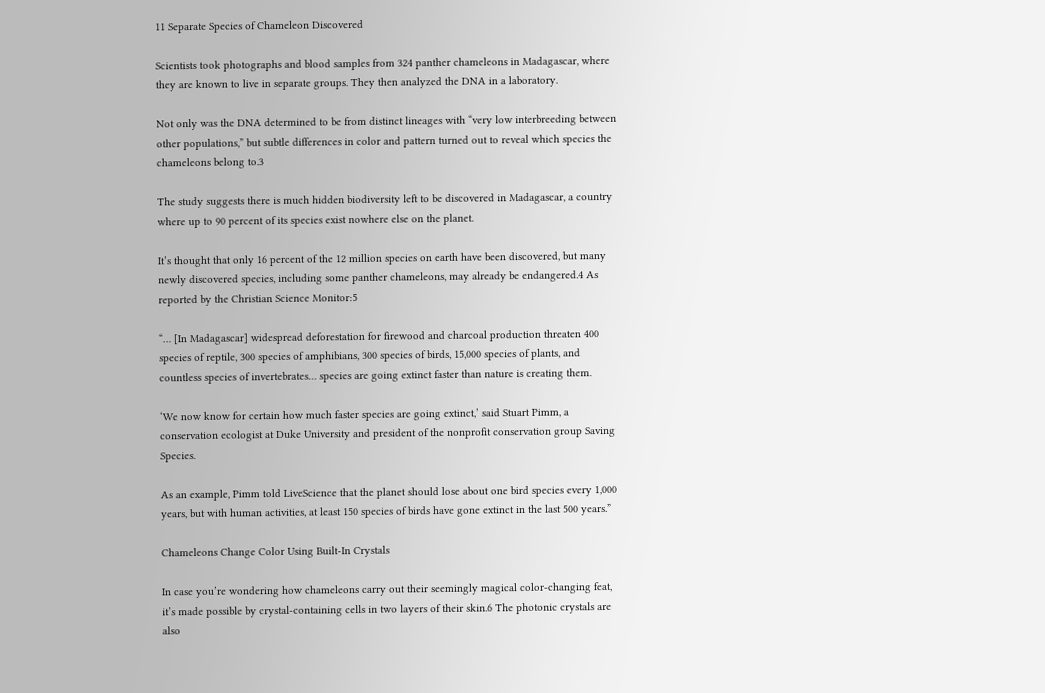11 Separate Species of Chameleon Discovered

Scientists took photographs and blood samples from 324 panther chameleons in Madagascar, where they are known to live in separate groups. They then analyzed the DNA in a laboratory.

Not only was the DNA determined to be from distinct lineages with “very low interbreeding between other populations,” but subtle differences in color and pattern turned out to reveal which species the chameleons belong to.3

The study suggests there is much hidden biodiversity left to be discovered in Madagascar, a country where up to 90 percent of its species exist nowhere else on the planet.

It’s thought that only 16 percent of the 12 million species on earth have been discovered, but many newly discovered species, including some panther chameleons, may already be endangered.4 As reported by the Christian Science Monitor:5

“… [In Madagascar] widespread deforestation for firewood and charcoal production threaten 400 species of reptile, 300 species of amphibians, 300 species of birds, 15,000 species of plants, and countless species of invertebrates… species are going extinct faster than nature is creating them.

‘We now know for certain how much faster species are going extinct,’ said Stuart Pimm, a conservation ecologist at Duke University and president of the nonprofit conservation group Saving Species.

As an example, Pimm told LiveScience that the planet should lose about one bird species every 1,000 years, but with human activities, at least 150 species of birds have gone extinct in the last 500 years.”

Chameleons Change Color Using Built-In Crystals

In case you’re wondering how chameleons carry out their seemingly magical color-changing feat, it’s made possible by crystal-containing cells in two layers of their skin.6 The photonic crystals are also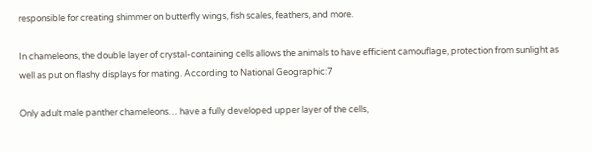responsible for creating shimmer on butterfly wings, fish scales, feathers, and more.

In chameleons, the double layer of crystal-containing cells allows the animals to have efficient camouflage, protection from sunlight as well as put on flashy displays for mating. According to National Geographic:7

Only adult male panther chameleons… have a fully developed upper layer of the cells,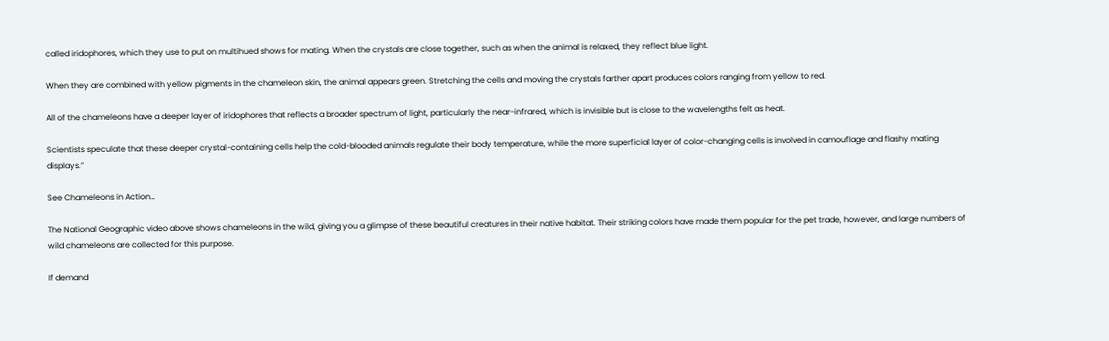called iridophores, which they use to put on multihued shows for mating. When the crystals are close together, such as when the animal is relaxed, they reflect blue light.

When they are combined with yellow pigments in the chameleon skin, the animal appears green. Stretching the cells and moving the crystals farther apart produces colors ranging from yellow to red.

All of the chameleons have a deeper layer of iridophores that reflects a broader spectrum of light, particularly the near-infrared, which is invisible but is close to the wavelengths felt as heat.

Scientists speculate that these deeper crystal-containing cells help the cold-blooded animals regulate their body temperature, while the more superficial layer of color-changing cells is involved in camouflage and flashy mating displays.”

See Chameleons in Action…

The National Geographic video above shows chameleons in the wild, giving you a glimpse of these beautiful creatures in their native habitat. Their striking colors have made them popular for the pet trade, however, and large numbers of wild chameleons are collected for this purpose.

If demand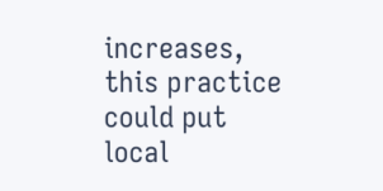increases, this practice could put local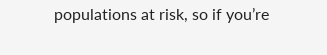populations at risk, so if you’re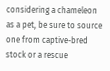considering a chameleon as a pet, be sure to source one from captive-bred stock or a rescue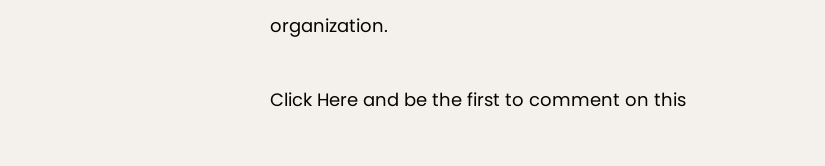organization.

Click Here and be the first to comment on this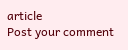article
Post your comment